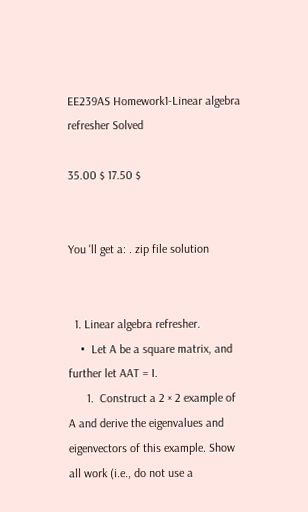EE239AS Homework1-Linear algebra refresher Solved

35.00 $ 17.50 $


You 'll get a: . zip file solution


  1. Linear algebra refresher.
    •  Let A be a square matrix, and further let AAT = I.
      1.  Construct a 2 × 2 example of A and derive the eigenvalues and eigenvectors of this example. Show all work (i.e., do not use a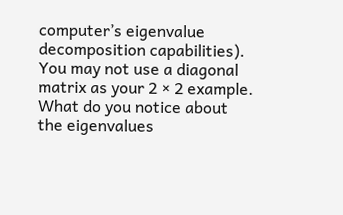computer’s eigenvalue decomposition capabilities). You may not use a diagonal matrix as your 2 × 2 example. What do you notice about the eigenvalues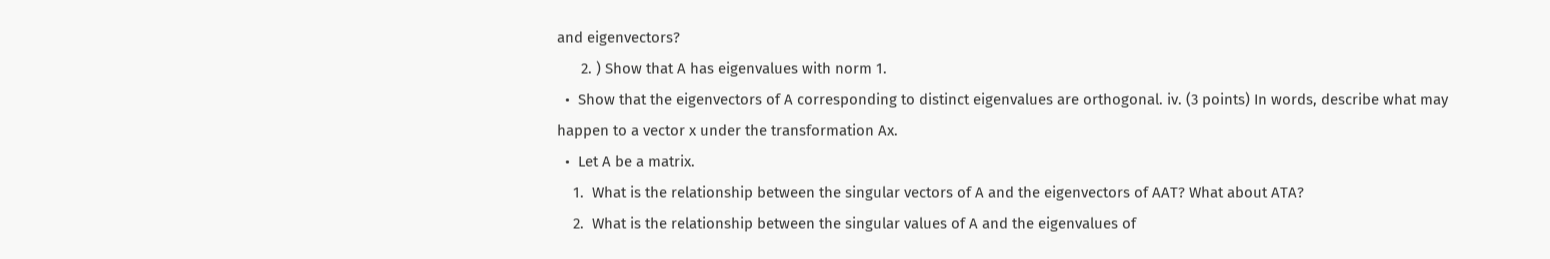and eigenvectors?
      2. ) Show that A has eigenvalues with norm 1.
  •  Show that the eigenvectors of A corresponding to distinct eigenvalues are orthogonal. iv. (3 points) In words, describe what may happen to a vector x under the transformation Ax.
  •  Let A be a matrix.
    1.  What is the relationship between the singular vectors of A and the eigenvectors of AAT? What about ATA?
    2.  What is the relationship between the singular values of A and the eigenvalues of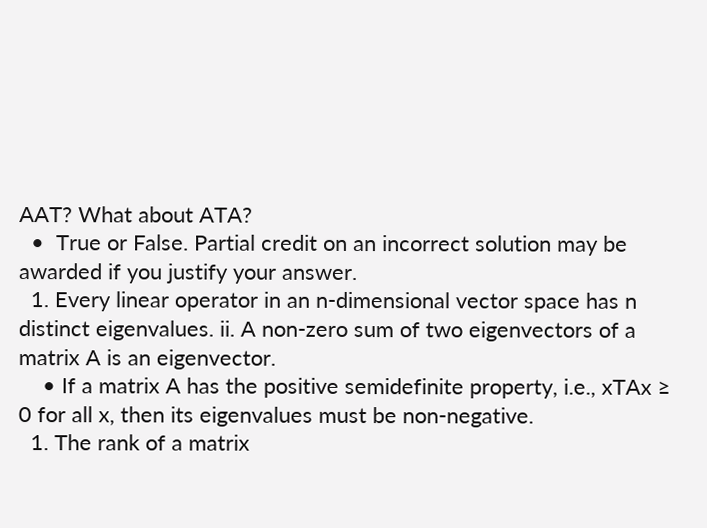AAT? What about ATA?
  •  True or False. Partial credit on an incorrect solution may be awarded if you justify your answer.
  1. Every linear operator in an n-dimensional vector space has n distinct eigenvalues. ii. A non-zero sum of two eigenvectors of a matrix A is an eigenvector.
    • If a matrix A has the positive semidefinite property, i.e., xTAx ≥ 0 for all x, then its eigenvalues must be non-negative.
  1. The rank of a matrix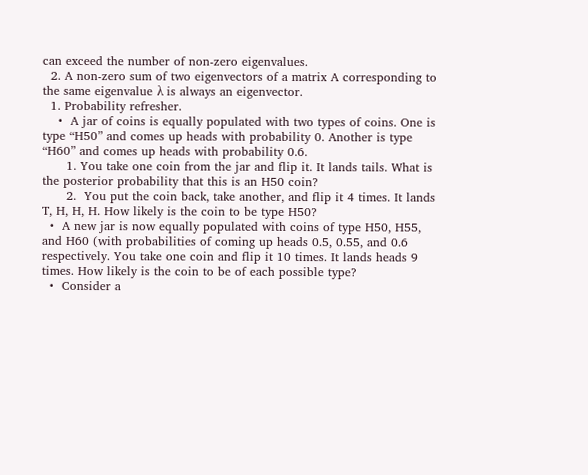can exceed the number of non-zero eigenvalues.
  2. A non-zero sum of two eigenvectors of a matrix A corresponding to the same eigenvalue λ is always an eigenvector.
  1. Probability refresher.
    •  A jar of coins is equally populated with two types of coins. One is type “H50” and comes up heads with probability 0. Another is type “H60” and comes up heads with probability 0.6.
      1. You take one coin from the jar and flip it. It lands tails. What is the posterior probability that this is an H50 coin?
      2.  You put the coin back, take another, and flip it 4 times. It lands T, H, H, H. How likely is the coin to be type H50?
  •  A new jar is now equally populated with coins of type H50, H55, and H60 (with probabilities of coming up heads 0.5, 0.55, and 0.6 respectively. You take one coin and flip it 10 times. It lands heads 9 times. How likely is the coin to be of each possible type?
  •  Consider a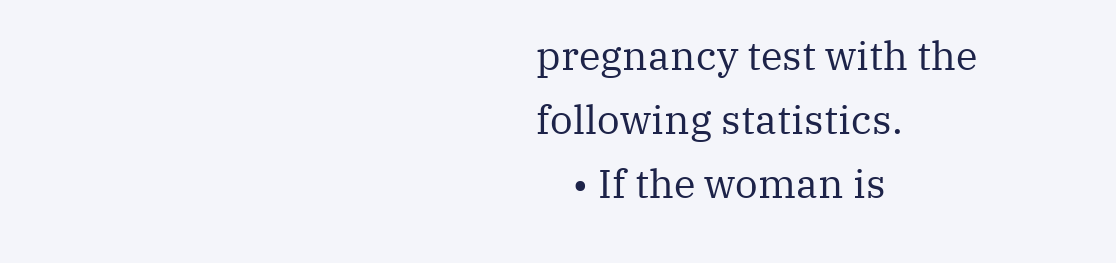pregnancy test with the following statistics.
    • If the woman is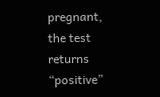pregnant, the test returns “positive”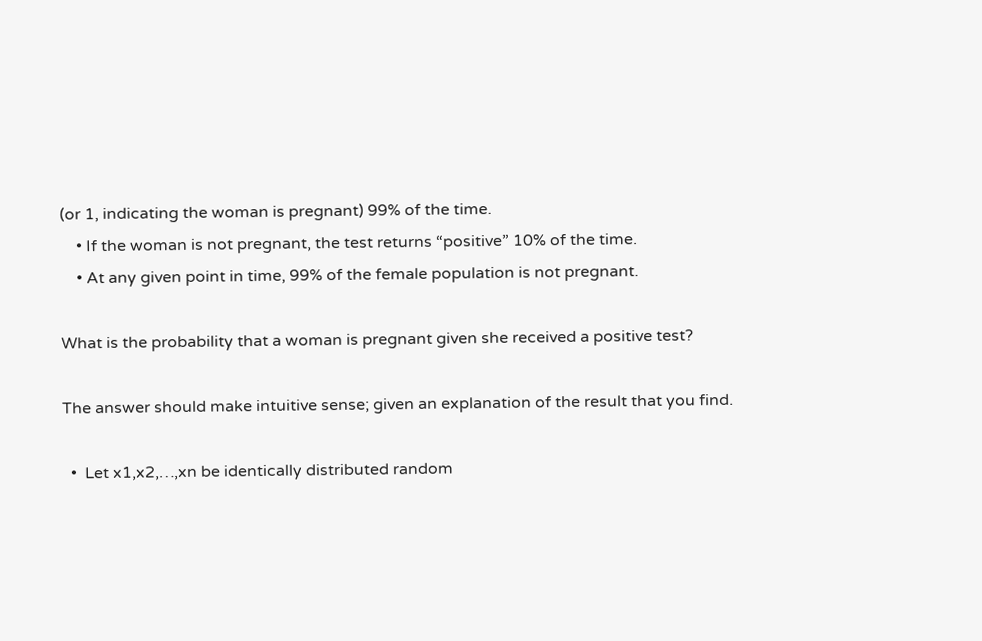(or 1, indicating the woman is pregnant) 99% of the time.
    • If the woman is not pregnant, the test returns “positive” 10% of the time.
    • At any given point in time, 99% of the female population is not pregnant.

What is the probability that a woman is pregnant given she received a positive test?

The answer should make intuitive sense; given an explanation of the result that you find.

  •  Let x1,x2,…,xn be identically distributed random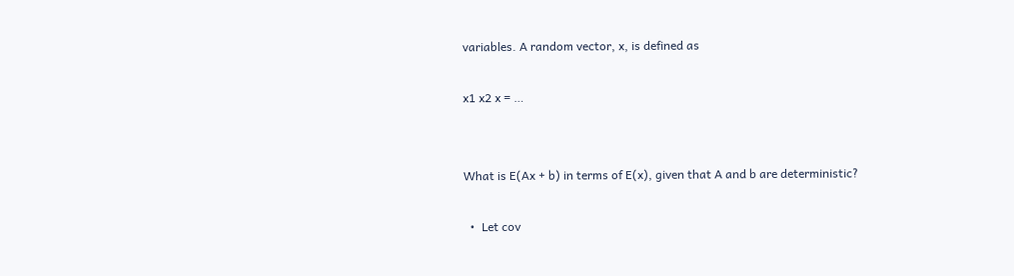variables. A random vector, x, is defined as

x1 x2 x = …


What is E(Ax + b) in terms of E(x), given that A and b are deterministic?

  •  Let cov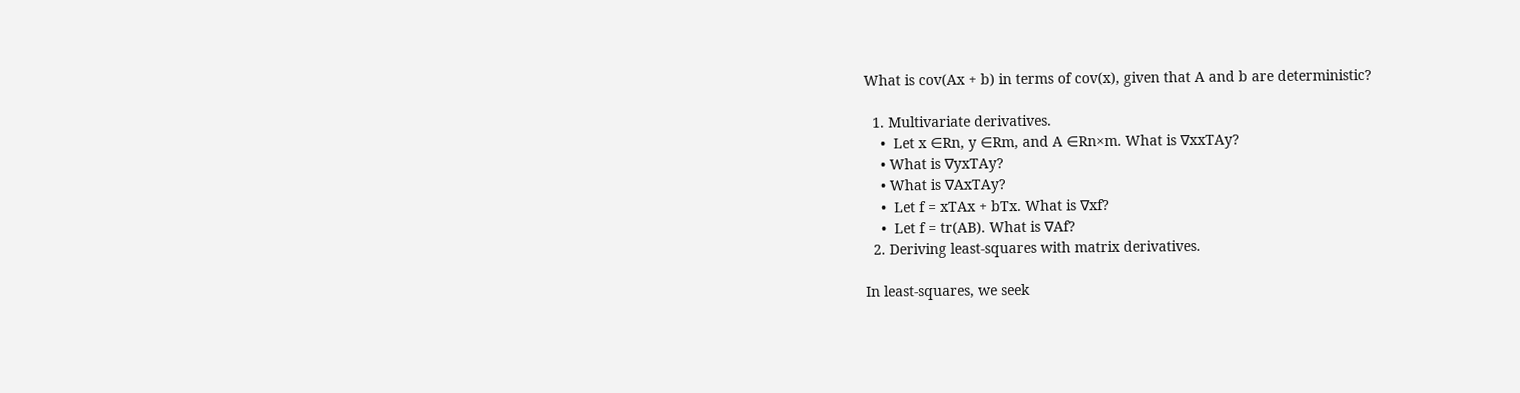What is cov(Ax + b) in terms of cov(x), given that A and b are deterministic?

  1. Multivariate derivatives.
    •  Let x ∈Rn, y ∈Rm, and A ∈Rn×m. What is ∇xxTAy?
    • What is ∇yxTAy?
    • What is ∇AxTAy?
    •  Let f = xTAx + bTx. What is ∇xf?
    •  Let f = tr(AB). What is ∇Af?
  2. Deriving least-squares with matrix derivatives.

In least-squares, we seek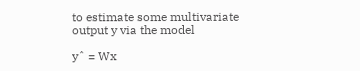to estimate some multivariate output y via the model

yˆ = Wx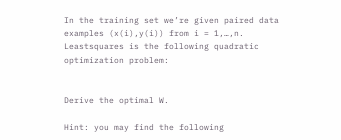In the training set we’re given paired data examples (x(i),y(i)) from i = 1,…,n. Leastsquares is the following quadratic optimization problem:


Derive the optimal W.

Hint: you may find the following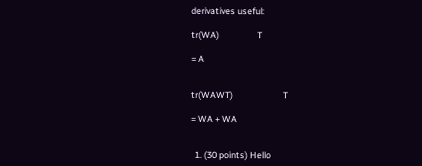derivatives useful:

tr(WA)                   T

= A


tr(WAWT)                         T

= WA + WA


  1. (30 points) Hello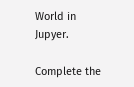World in Jupyer.

Complete the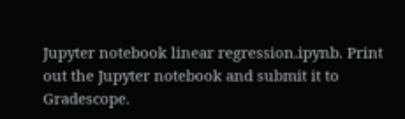Jupyter notebook linear regression.ipynb. Print out the Jupyter notebook and submit it to Gradescope.